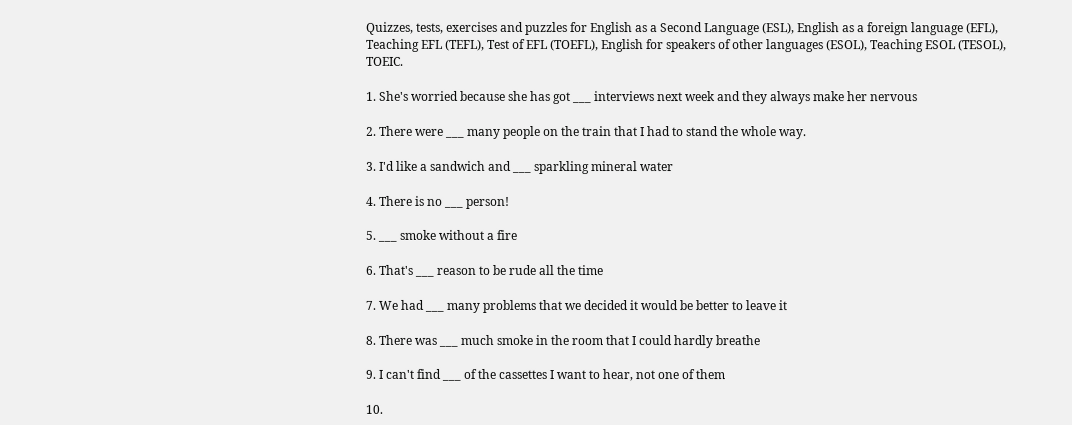Quizzes, tests, exercises and puzzles for English as a Second Language (ESL), English as a foreign language (EFL), Teaching EFL (TEFL), Test of EFL (TOEFL), English for speakers of other languages (ESOL), Teaching ESOL (TESOL), TOEIC.

1. She's worried because she has got ___ interviews next week and they always make her nervous

2. There were ___ many people on the train that I had to stand the whole way.

3. I'd like a sandwich and ___ sparkling mineral water

4. There is no ___ person!

5. ___ smoke without a fire

6. That's ___ reason to be rude all the time

7. We had ___ many problems that we decided it would be better to leave it

8. There was ___ much smoke in the room that I could hardly breathe

9. I can't find ___ of the cassettes I want to hear, not one of them

10.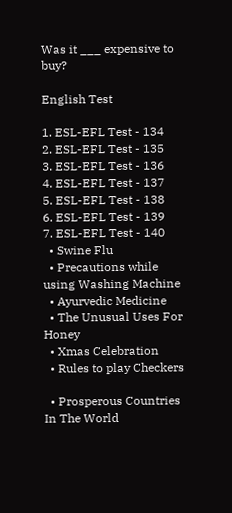Was it ___ expensive to buy?

English Test

1. ESL-EFL Test - 134
2. ESL-EFL Test - 135
3. ESL-EFL Test - 136
4. ESL-EFL Test - 137
5. ESL-EFL Test - 138
6. ESL-EFL Test - 139
7. ESL-EFL Test - 140
  • Swine Flu
  • Precautions while using Washing Machine
  • Ayurvedic Medicine
  • The Unusual Uses For Honey
  • Xmas Celebration
  • Rules to play Checkers

  • Prosperous Countries In The World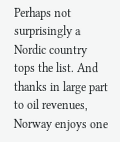Perhaps not surprisingly a Nordic country tops the list. And thanks in large part to oil revenues, Norway enjoys one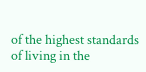of the highest standards of living in the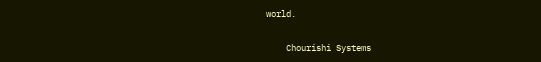world.

    Chourishi Systems